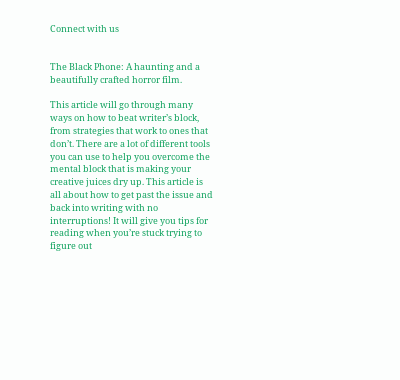Connect with us


The Black Phone: A haunting and a beautifully crafted horror film.

This article will go through many ways on how to beat writer’s block, from strategies that work to ones that don’t. There are a lot of different tools you can use to help you overcome the mental block that is making your creative juices dry up. This article is all about how to get past the issue and back into writing with no interruptions! It will give you tips for reading when you’re stuck trying to figure out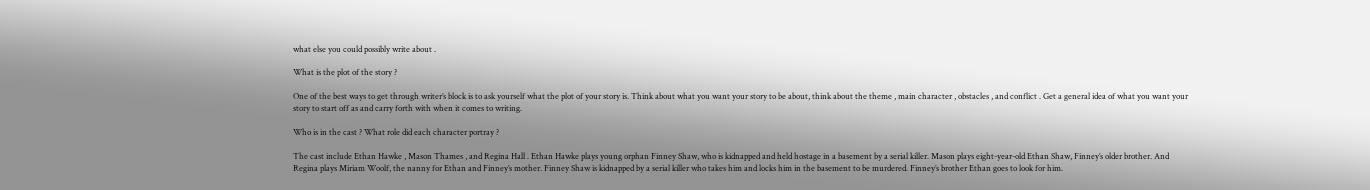what else you could possibly write about .

What is the plot of the story ?

One of the best ways to get through writer’s block is to ask yourself what the plot of your story is. Think about what you want your story to be about, think about the theme , main character , obstacles , and conflict . Get a general idea of what you want your story to start off as and carry forth with when it comes to writing.

Who is in the cast ? What role did each character portray ?

The cast include Ethan Hawke , Mason Thames , and Regina Hall . Ethan Hawke plays young orphan Finney Shaw, who is kidnapped and held hostage in a basement by a serial killer. Mason plays eight-year-old Ethan Shaw, Finney’s older brother. And Regina plays Miriam Woolf, the nanny for Ethan and Finney’s mother. Finney Shaw is kidnapped by a serial killer who takes him and locks him in the basement to be murdered. Finney’s brother Ethan goes to look for him.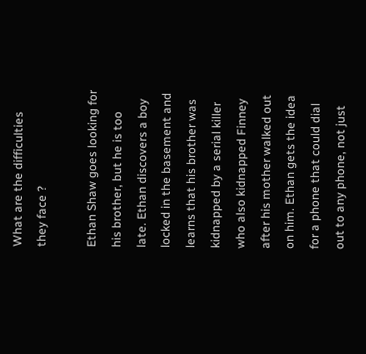What are the difficulties they face ?

Ethan Shaw goes looking for his brother, but he is too late. Ethan discovers a boy locked in the basement and learns that his brother was kidnapped by a serial killer who also kidnapped Finney after his mother walked out on him. Ethan gets the idea for a phone that could dial out to any phone, not just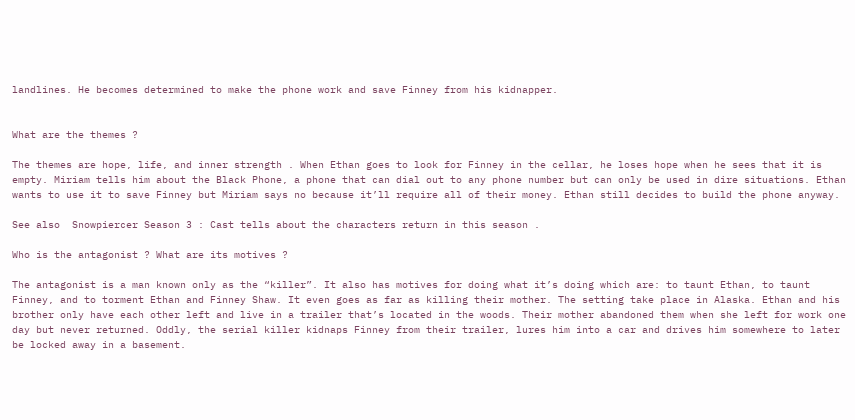landlines. He becomes determined to make the phone work and save Finney from his kidnapper.


What are the themes ?

The themes are hope, life, and inner strength . When Ethan goes to look for Finney in the cellar, he loses hope when he sees that it is empty. Miriam tells him about the Black Phone, a phone that can dial out to any phone number but can only be used in dire situations. Ethan wants to use it to save Finney but Miriam says no because it’ll require all of their money. Ethan still decides to build the phone anyway.

See also  Snowpiercer Season 3 : Cast tells about the characters return in this season .

Who is the antagonist ? What are its motives ?

The antagonist is a man known only as the “killer”. It also has motives for doing what it’s doing which are: to taunt Ethan, to taunt Finney, and to torment Ethan and Finney Shaw. It even goes as far as killing their mother. The setting take place in Alaska. Ethan and his brother only have each other left and live in a trailer that’s located in the woods. Their mother abandoned them when she left for work one day but never returned. Oddly, the serial killer kidnaps Finney from their trailer, lures him into a car and drives him somewhere to later be locked away in a basement.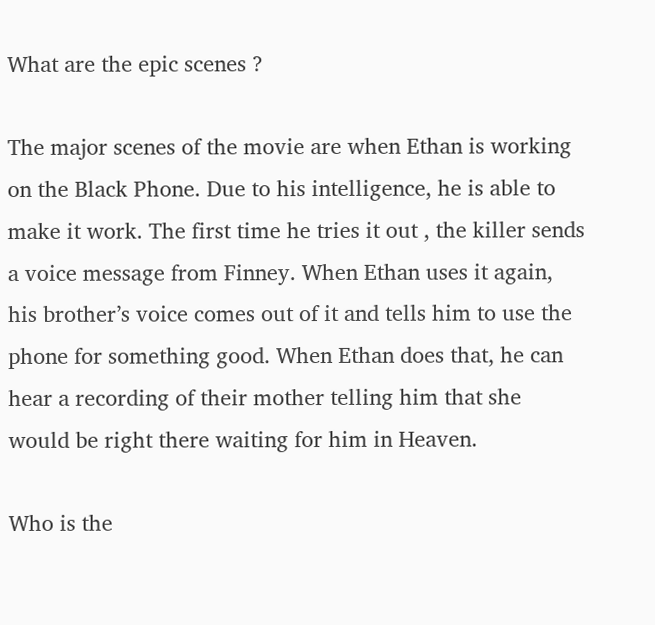What are the epic scenes ?

The major scenes of the movie are when Ethan is working on the Black Phone. Due to his intelligence, he is able to make it work. The first time he tries it out , the killer sends a voice message from Finney. When Ethan uses it again, his brother’s voice comes out of it and tells him to use the phone for something good. When Ethan does that, he can hear a recording of their mother telling him that she would be right there waiting for him in Heaven.

Who is the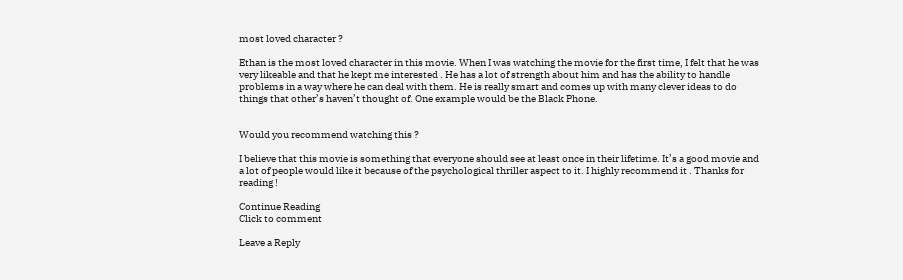most loved character ?

Ethan is the most loved character in this movie. When I was watching the movie for the first time, I felt that he was very likeable and that he kept me interested . He has a lot of strength about him and has the ability to handle problems in a way where he can deal with them. He is really smart and comes up with many clever ideas to do things that other’s haven’t thought of. One example would be the Black Phone.


Would you recommend watching this ?

I believe that this movie is something that everyone should see at least once in their lifetime. It’s a good movie and a lot of people would like it because of the psychological thriller aspect to it. I highly recommend it . Thanks for reading !

Continue Reading
Click to comment

Leave a Reply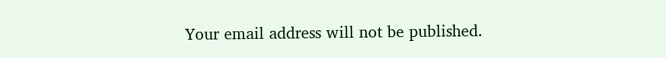Your email address will not be published.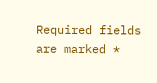Required fields are marked *